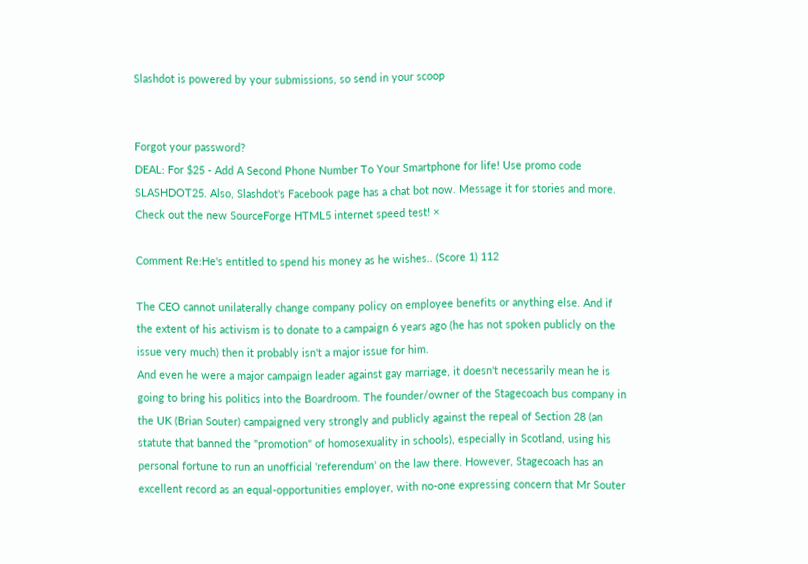Slashdot is powered by your submissions, so send in your scoop


Forgot your password?
DEAL: For $25 - Add A Second Phone Number To Your Smartphone for life! Use promo code SLASHDOT25. Also, Slashdot's Facebook page has a chat bot now. Message it for stories and more. Check out the new SourceForge HTML5 internet speed test! ×

Comment Re:He's entitled to spend his money as he wishes.. (Score 1) 112

The CEO cannot unilaterally change company policy on employee benefits or anything else. And if the extent of his activism is to donate to a campaign 6 years ago (he has not spoken publicly on the issue very much) then it probably isn't a major issue for him.
And even he were a major campaign leader against gay marriage, it doesn't necessarily mean he is going to bring his politics into the Boardroom. The founder/owner of the Stagecoach bus company in the UK (Brian Souter) campaigned very strongly and publicly against the repeal of Section 28 (an statute that banned the "promotion" of homosexuality in schools), especially in Scotland, using his personal fortune to run an unofficial 'referendum' on the law there. However, Stagecoach has an excellent record as an equal-opportunities employer, with no-one expressing concern that Mr Souter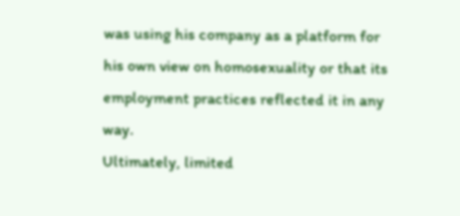was using his company as a platform for his own view on homosexuality or that its employment practices reflected it in any way.
Ultimately, limited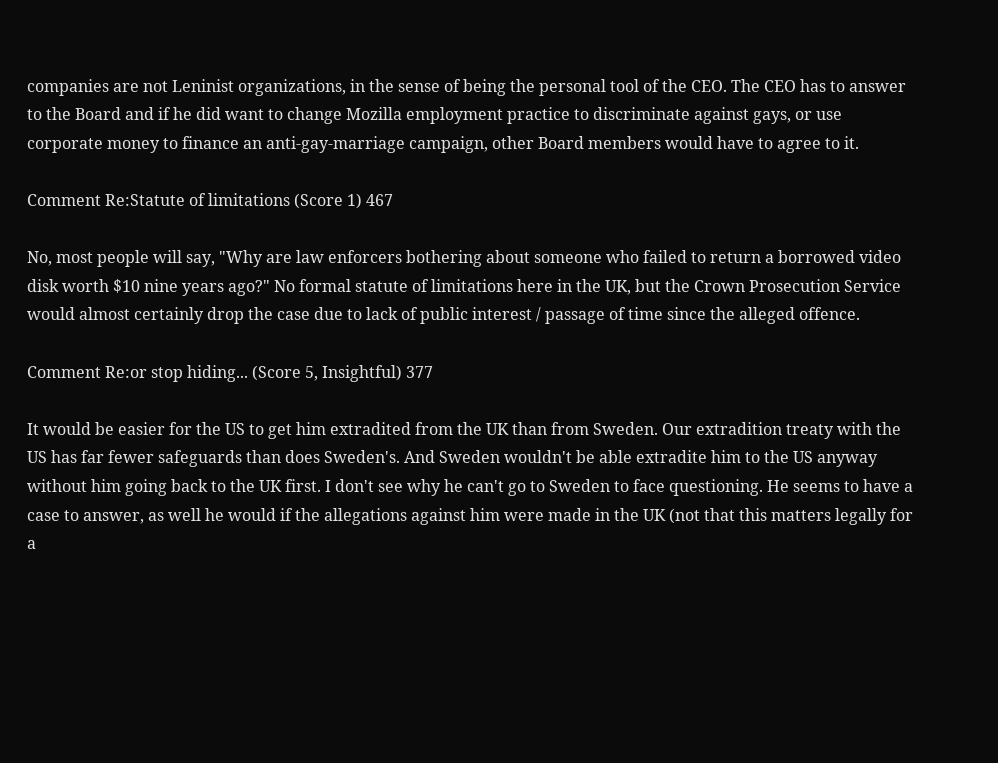companies are not Leninist organizations, in the sense of being the personal tool of the CEO. The CEO has to answer to the Board and if he did want to change Mozilla employment practice to discriminate against gays, or use corporate money to finance an anti-gay-marriage campaign, other Board members would have to agree to it.

Comment Re:Statute of limitations (Score 1) 467

No, most people will say, "Why are law enforcers bothering about someone who failed to return a borrowed video disk worth $10 nine years ago?" No formal statute of limitations here in the UK, but the Crown Prosecution Service would almost certainly drop the case due to lack of public interest / passage of time since the alleged offence.

Comment Re:or stop hiding... (Score 5, Insightful) 377

It would be easier for the US to get him extradited from the UK than from Sweden. Our extradition treaty with the US has far fewer safeguards than does Sweden's. And Sweden wouldn't be able extradite him to the US anyway without him going back to the UK first. I don't see why he can't go to Sweden to face questioning. He seems to have a case to answer, as well he would if the allegations against him were made in the UK (not that this matters legally for a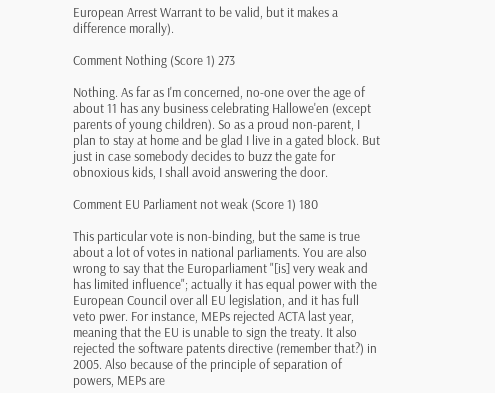European Arrest Warrant to be valid, but it makes a difference morally).

Comment Nothing (Score 1) 273

Nothing. As far as I'm concerned, no-one over the age of about 11 has any business celebrating Hallowe'en (except parents of young children). So as a proud non-parent, I plan to stay at home and be glad I live in a gated block. But just in case somebody decides to buzz the gate for obnoxious kids, I shall avoid answering the door.

Comment EU Parliament not weak (Score 1) 180

This particular vote is non-binding, but the same is true about a lot of votes in national parliaments. You are also wrong to say that the Europarliament "[is] very weak and has limited influence"; actually it has equal power with the European Council over all EU legislation, and it has full veto pwer. For instance, MEPs rejected ACTA last year, meaning that the EU is unable to sign the treaty. It also rejected the software patents directive (remember that?) in 2005. Also because of the principle of separation of powers, MEPs are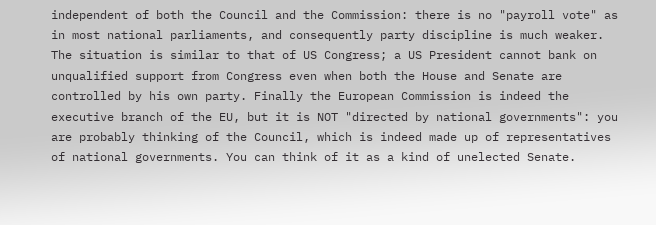independent of both the Council and the Commission: there is no "payroll vote" as in most national parliaments, and consequently party discipline is much weaker. The situation is similar to that of US Congress; a US President cannot bank on unqualified support from Congress even when both the House and Senate are controlled by his own party. Finally the European Commission is indeed the executive branch of the EU, but it is NOT "directed by national governments": you are probably thinking of the Council, which is indeed made up of representatives of national governments. You can think of it as a kind of unelected Senate.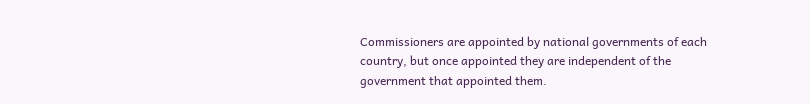Commissioners are appointed by national governments of each country, but once appointed they are independent of the government that appointed them.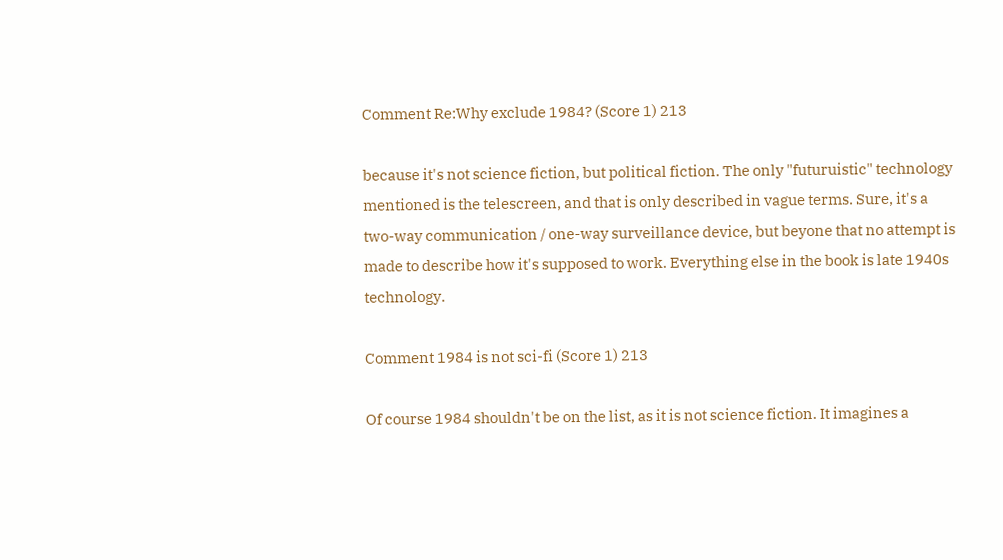Comment Re:Why exclude 1984? (Score 1) 213

because it's not science fiction, but political fiction. The only "futuruistic" technology mentioned is the telescreen, and that is only described in vague terms. Sure, it's a two-way communication / one-way surveillance device, but beyone that no attempt is made to describe how it's supposed to work. Everything else in the book is late 1940s technology.

Comment 1984 is not sci-fi (Score 1) 213

Of course 1984 shouldn't be on the list, as it is not science fiction. It imagines a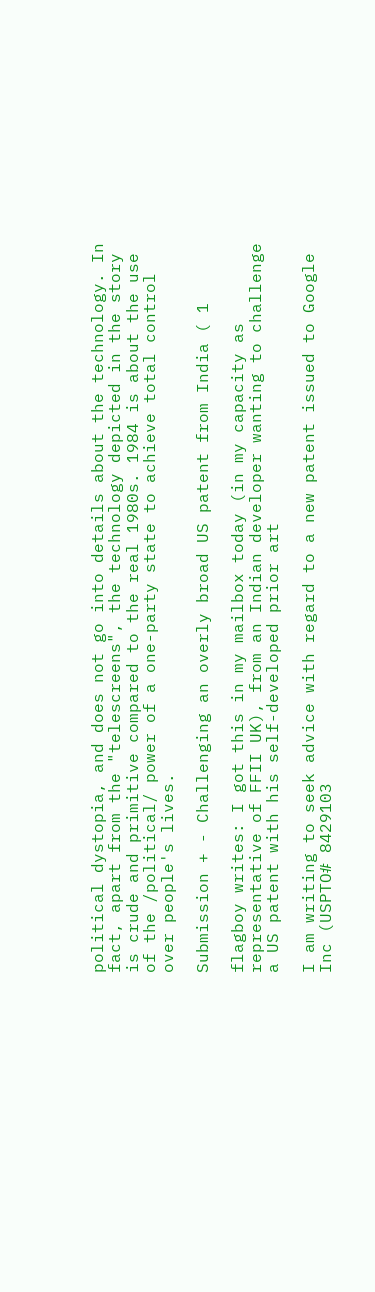political dystopia, and does not go into details about the technology. In fact, apart from the "telescreens", the technology depicted in the story is crude and primitive compared to the real 1980s. 1984 is about the use of the /political/ power of a one-party state to achieve total control over people's lives.

Submission + - Challenging an overly broad US patent from India ( 1

flagboy writes: I got this in my mailbox today (in my capacity as representative of FFII UK), from an Indian developer wanting to challenge a US patent with his self-developed prior art

I am writing to seek advice with regard to a new patent issued to Google Inc (USPTO# 8429103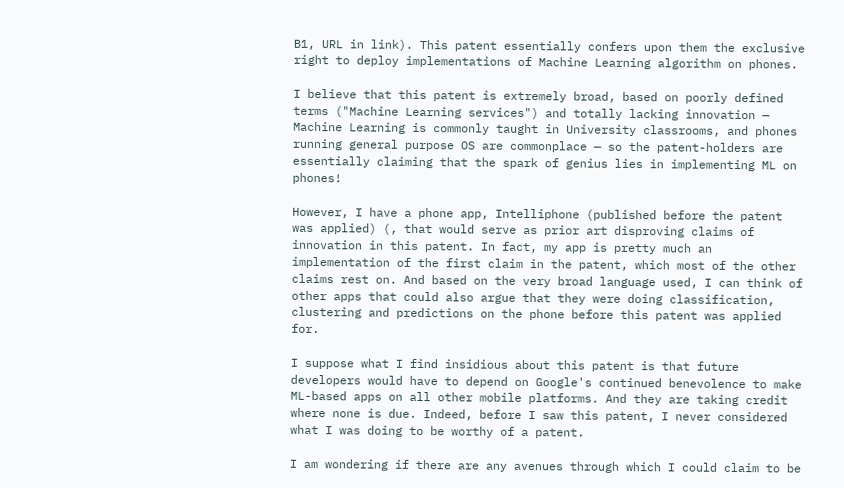B1, URL in link). This patent essentially confers upon them the exclusive right to deploy implementations of Machine Learning algorithm on phones.

I believe that this patent is extremely broad, based on poorly defined terms ("Machine Learning services") and totally lacking innovation — Machine Learning is commonly taught in University classrooms, and phones running general purpose OS are commonplace — so the patent-holders are essentially claiming that the spark of genius lies in implementing ML on phones!

However, I have a phone app, Intelliphone (published before the patent was applied) (, that would serve as prior art disproving claims of innovation in this patent. In fact, my app is pretty much an implementation of the first claim in the patent, which most of the other claims rest on. And based on the very broad language used, I can think of other apps that could also argue that they were doing classification, clustering and predictions on the phone before this patent was applied for.

I suppose what I find insidious about this patent is that future developers would have to depend on Google's continued benevolence to make ML-based apps on all other mobile platforms. And they are taking credit where none is due. Indeed, before I saw this patent, I never considered what I was doing to be worthy of a patent.

I am wondering if there are any avenues through which I could claim to be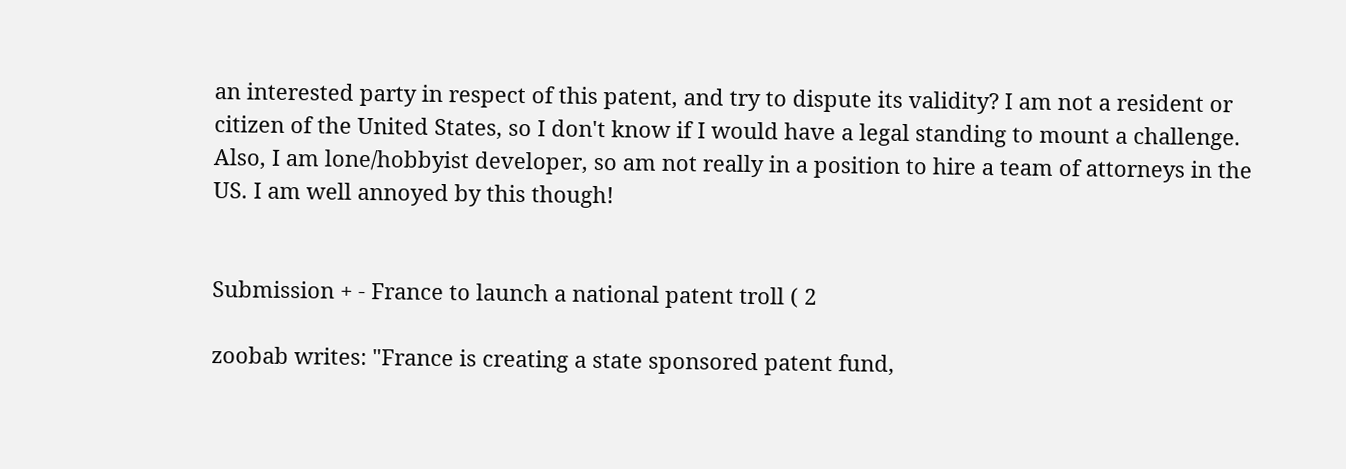an interested party in respect of this patent, and try to dispute its validity? I am not a resident or citizen of the United States, so I don't know if I would have a legal standing to mount a challenge. Also, I am lone/hobbyist developer, so am not really in a position to hire a team of attorneys in the US. I am well annoyed by this though!


Submission + - France to launch a national patent troll ( 2

zoobab writes: "France is creating a state sponsored patent fund,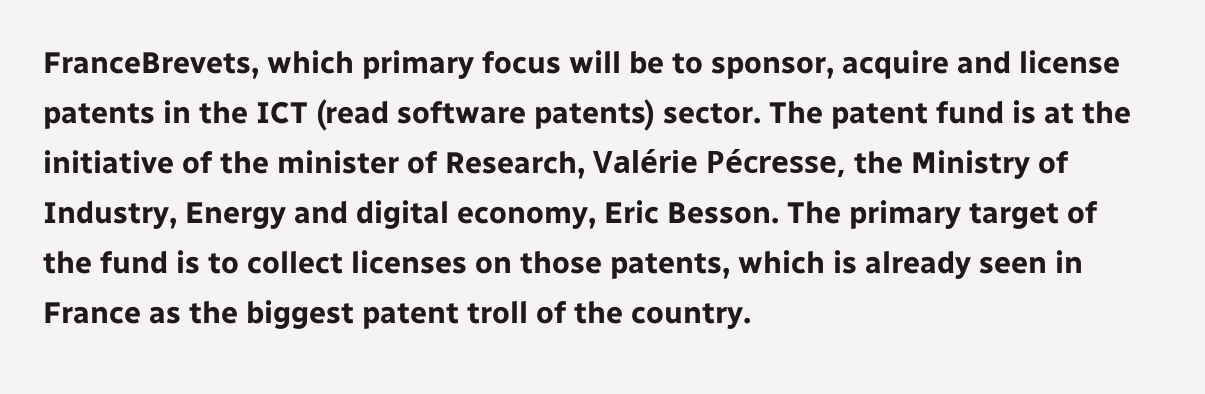FranceBrevets, which primary focus will be to sponsor, acquire and license patents in the ICT (read software patents) sector. The patent fund is at the initiative of the minister of Research, Valérie Pécresse, the Ministry of Industry, Energy and digital economy, Eric Besson. The primary target of the fund is to collect licenses on those patents, which is already seen in France as the biggest patent troll of the country.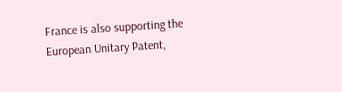France is also supporting the European Unitary Patent,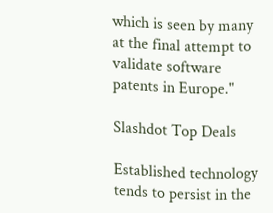which is seen by many at the final attempt to validate software patents in Europe."

Slashdot Top Deals

Established technology tends to persist in the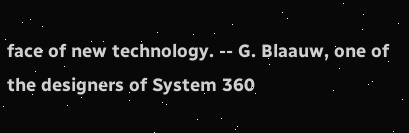face of new technology. -- G. Blaauw, one of the designers of System 360